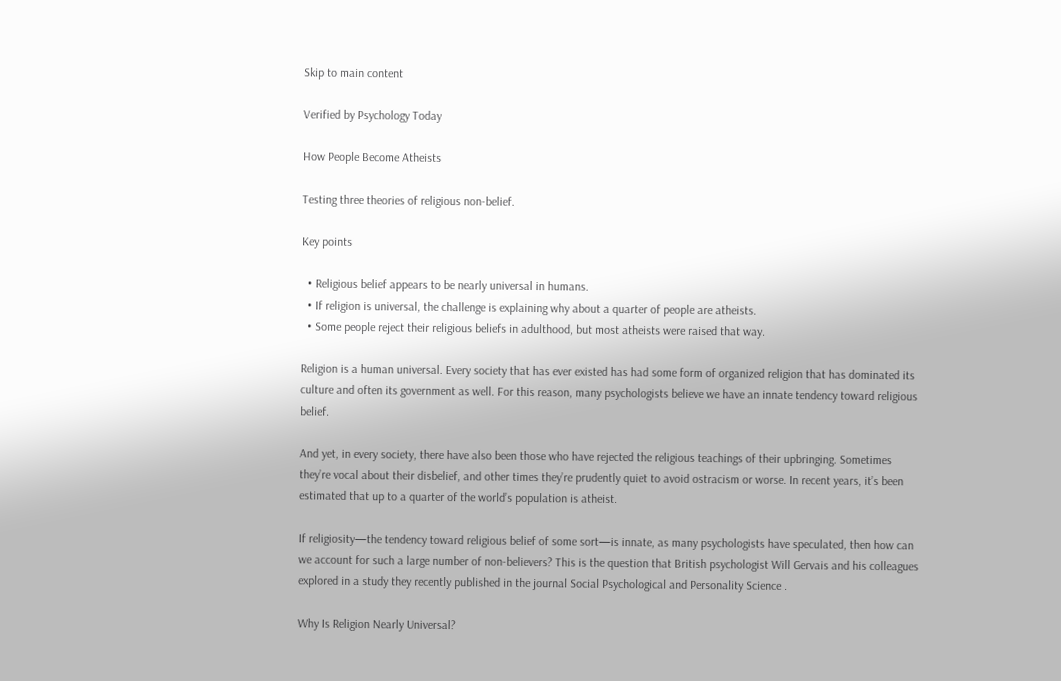Skip to main content

Verified by Psychology Today

How People Become Atheists

Testing three theories of religious non-belief.

Key points

  • Religious belief appears to be nearly universal in humans.
  • If religion is universal, the challenge is explaining why about a quarter of people are atheists.
  • Some people reject their religious beliefs in adulthood, but most atheists were raised that way.

Religion is a human universal. Every society that has ever existed has had some form of organized religion that has dominated its culture and often its government as well. For this reason, many psychologists believe we have an innate tendency toward religious belief.

And yet, in every society, there have also been those who have rejected the religious teachings of their upbringing. Sometimes they’re vocal about their disbelief, and other times they’re prudently quiet to avoid ostracism or worse. In recent years, it’s been estimated that up to a quarter of the world’s population is atheist.

If religiosity—the tendency toward religious belief of some sort—is innate, as many psychologists have speculated, then how can we account for such a large number of non-believers? This is the question that British psychologist Will Gervais and his colleagues explored in a study they recently published in the journal Social Psychological and Personality Science .

Why Is Religion Nearly Universal?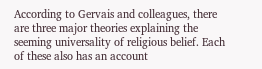According to Gervais and colleagues, there are three major theories explaining the seeming universality of religious belief. Each of these also has an account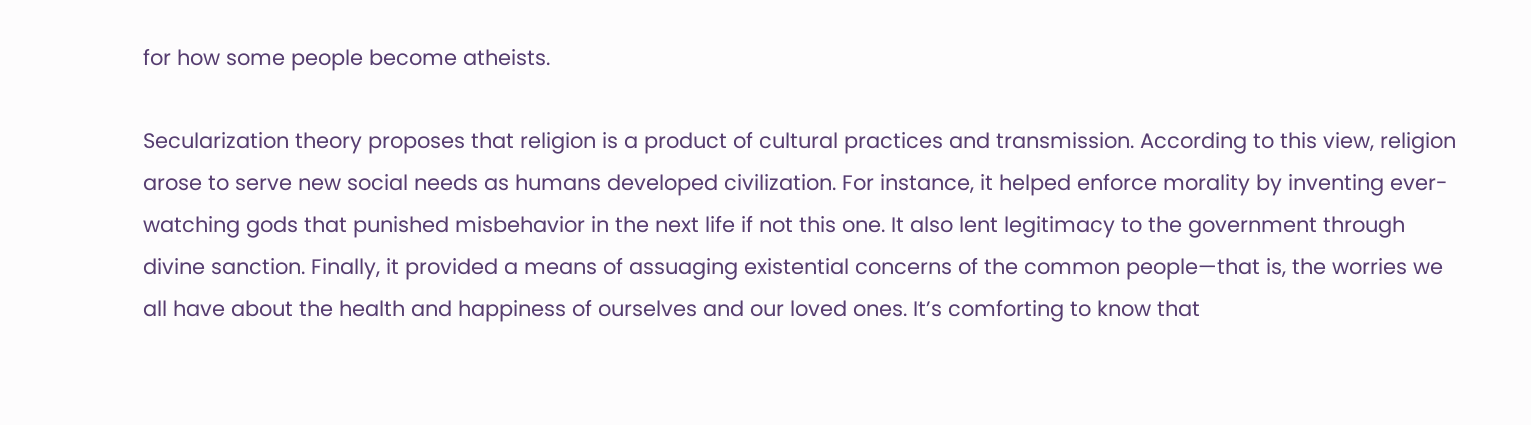for how some people become atheists.

Secularization theory proposes that religion is a product of cultural practices and transmission. According to this view, religion arose to serve new social needs as humans developed civilization. For instance, it helped enforce morality by inventing ever-watching gods that punished misbehavior in the next life if not this one. It also lent legitimacy to the government through divine sanction. Finally, it provided a means of assuaging existential concerns of the common people—that is, the worries we all have about the health and happiness of ourselves and our loved ones. It’s comforting to know that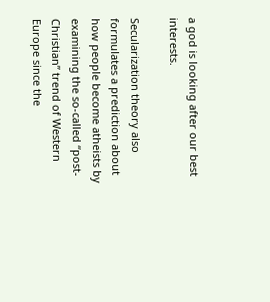a god is looking after our best interests.

Secularization theory also formulates a prediction about how people become atheists by examining the so-called “post-Christian” trend of Western Europe since the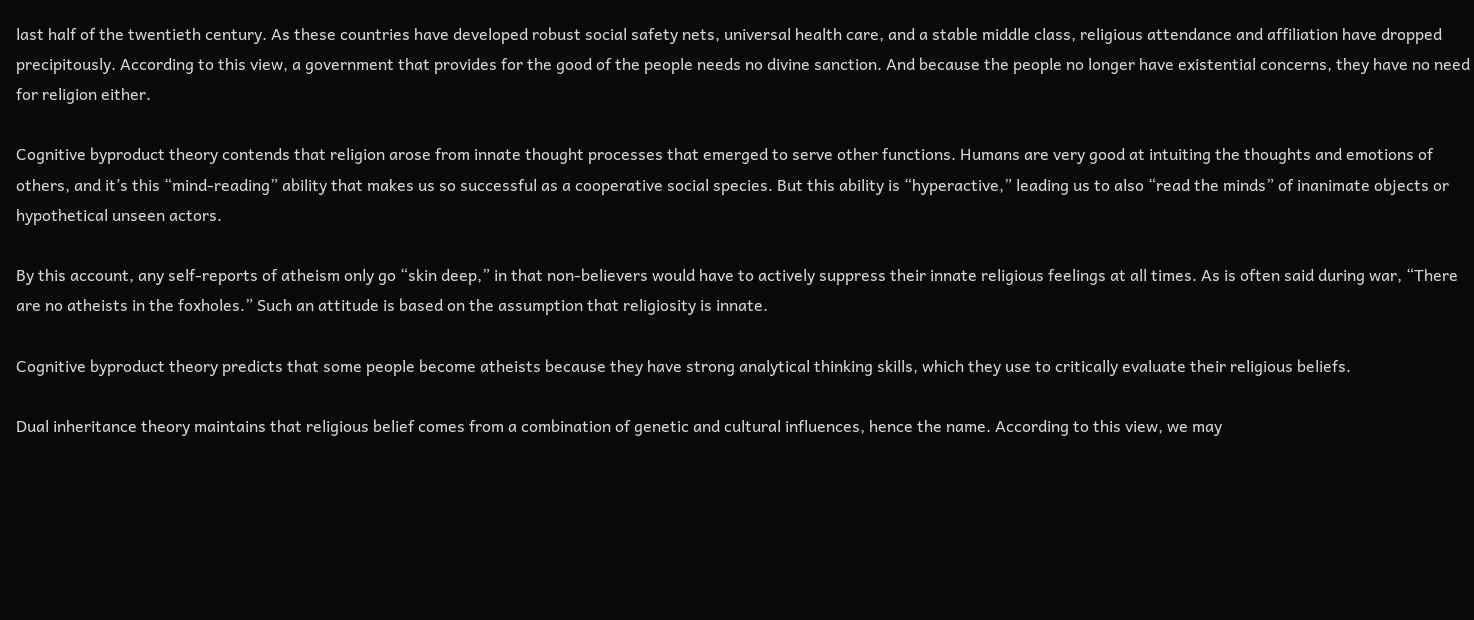last half of the twentieth century. As these countries have developed robust social safety nets, universal health care, and a stable middle class, religious attendance and affiliation have dropped precipitously. According to this view, a government that provides for the good of the people needs no divine sanction. And because the people no longer have existential concerns, they have no need for religion either.

Cognitive byproduct theory contends that religion arose from innate thought processes that emerged to serve other functions. Humans are very good at intuiting the thoughts and emotions of others, and it’s this “mind-reading” ability that makes us so successful as a cooperative social species. But this ability is “hyperactive,” leading us to also “read the minds” of inanimate objects or hypothetical unseen actors.

By this account, any self-reports of atheism only go “skin deep,” in that non-believers would have to actively suppress their innate religious feelings at all times. As is often said during war, “There are no atheists in the foxholes.” Such an attitude is based on the assumption that religiosity is innate.

Cognitive byproduct theory predicts that some people become atheists because they have strong analytical thinking skills, which they use to critically evaluate their religious beliefs.

Dual inheritance theory maintains that religious belief comes from a combination of genetic and cultural influences, hence the name. According to this view, we may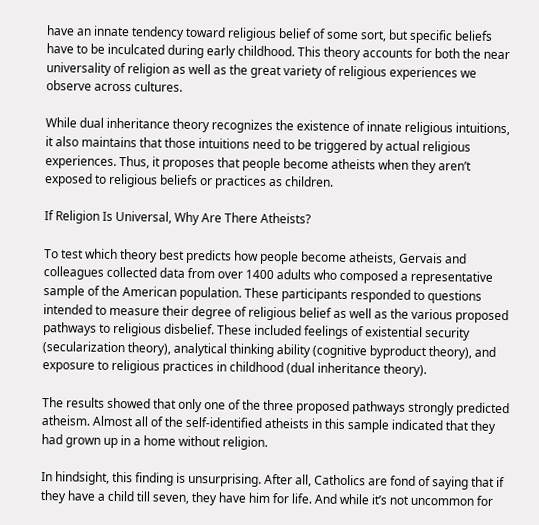have an innate tendency toward religious belief of some sort, but specific beliefs have to be inculcated during early childhood. This theory accounts for both the near universality of religion as well as the great variety of religious experiences we observe across cultures.

While dual inheritance theory recognizes the existence of innate religious intuitions, it also maintains that those intuitions need to be triggered by actual religious experiences. Thus, it proposes that people become atheists when they aren’t exposed to religious beliefs or practices as children.

If Religion Is Universal, Why Are There Atheists?

To test which theory best predicts how people become atheists, Gervais and colleagues collected data from over 1400 adults who composed a representative sample of the American population. These participants responded to questions intended to measure their degree of religious belief as well as the various proposed pathways to religious disbelief. These included feelings of existential security (secularization theory), analytical thinking ability (cognitive byproduct theory), and exposure to religious practices in childhood (dual inheritance theory).

The results showed that only one of the three proposed pathways strongly predicted atheism. Almost all of the self-identified atheists in this sample indicated that they had grown up in a home without religion.

In hindsight, this finding is unsurprising. After all, Catholics are fond of saying that if they have a child till seven, they have him for life. And while it’s not uncommon for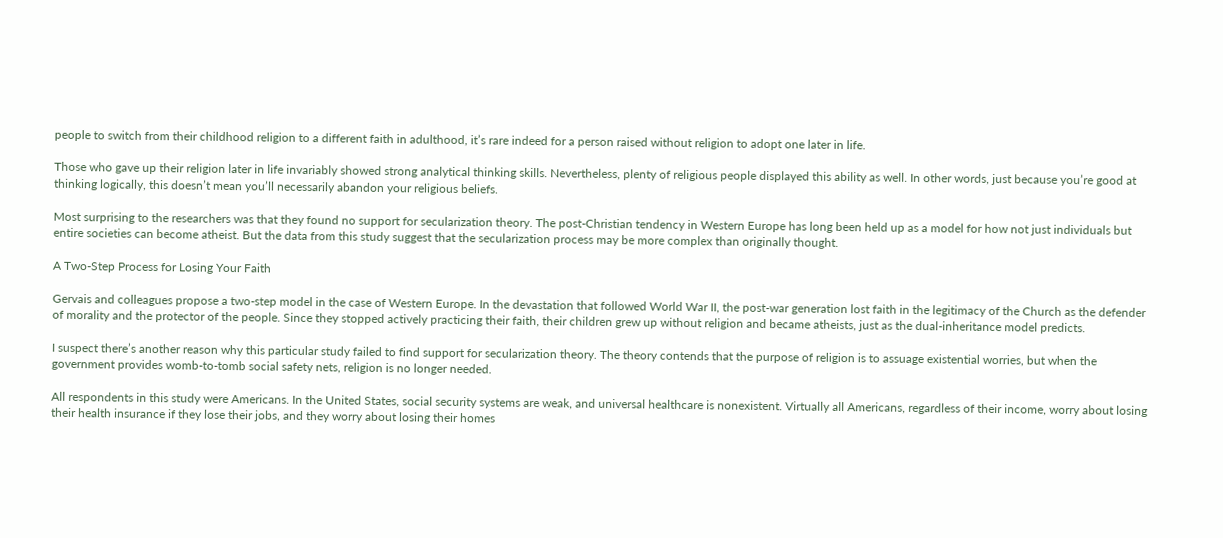people to switch from their childhood religion to a different faith in adulthood, it’s rare indeed for a person raised without religion to adopt one later in life.

Those who gave up their religion later in life invariably showed strong analytical thinking skills. Nevertheless, plenty of religious people displayed this ability as well. In other words, just because you’re good at thinking logically, this doesn’t mean you’ll necessarily abandon your religious beliefs.

Most surprising to the researchers was that they found no support for secularization theory. The post-Christian tendency in Western Europe has long been held up as a model for how not just individuals but entire societies can become atheist. But the data from this study suggest that the secularization process may be more complex than originally thought.

A Two-Step Process for Losing Your Faith

Gervais and colleagues propose a two-step model in the case of Western Europe. In the devastation that followed World War II, the post-war generation lost faith in the legitimacy of the Church as the defender of morality and the protector of the people. Since they stopped actively practicing their faith, their children grew up without religion and became atheists, just as the dual-inheritance model predicts.

I suspect there’s another reason why this particular study failed to find support for secularization theory. The theory contends that the purpose of religion is to assuage existential worries, but when the government provides womb-to-tomb social safety nets, religion is no longer needed.

All respondents in this study were Americans. In the United States, social security systems are weak, and universal healthcare is nonexistent. Virtually all Americans, regardless of their income, worry about losing their health insurance if they lose their jobs, and they worry about losing their homes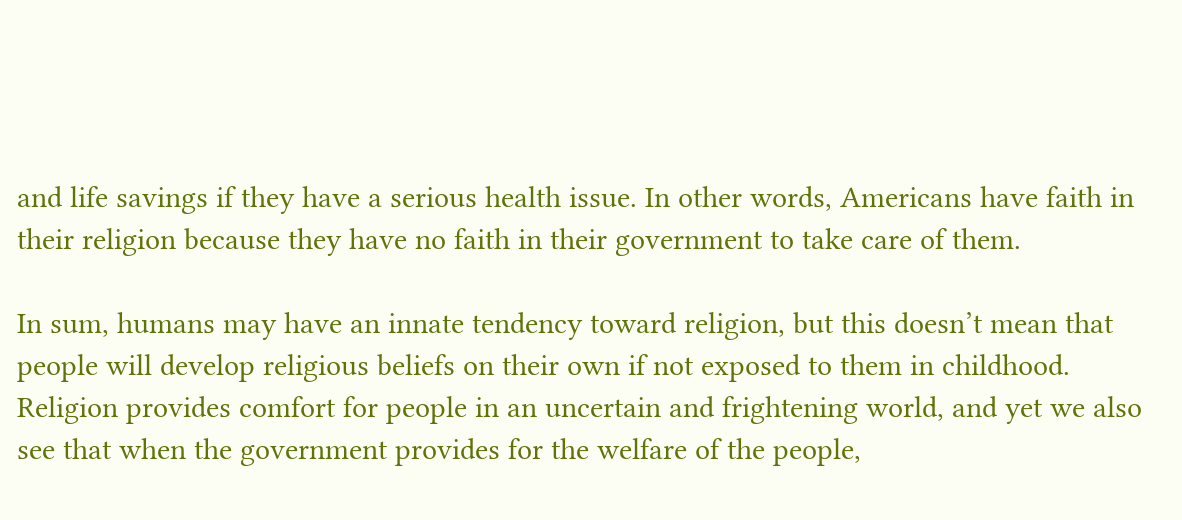and life savings if they have a serious health issue. In other words, Americans have faith in their religion because they have no faith in their government to take care of them.

In sum, humans may have an innate tendency toward religion, but this doesn’t mean that people will develop religious beliefs on their own if not exposed to them in childhood. Religion provides comfort for people in an uncertain and frightening world, and yet we also see that when the government provides for the welfare of the people,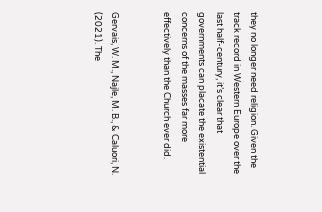they no longer need religion. Given the track record in Western Europe over the last half-century, it’s clear that governments can placate the existential concerns of the masses far more effectively than the Church ever did.


Gervais, W. M., Najle, M. B., & Caluori, N. (2021). The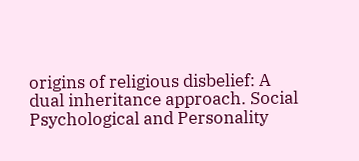origins of religious disbelief: A dual inheritance approach. Social Psychological and Personality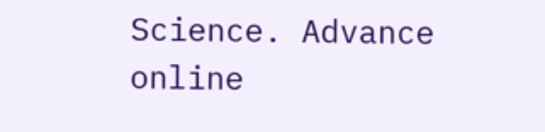Science. Advance online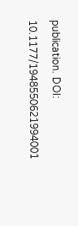publication. DOI: 10.1177/1948550621994001